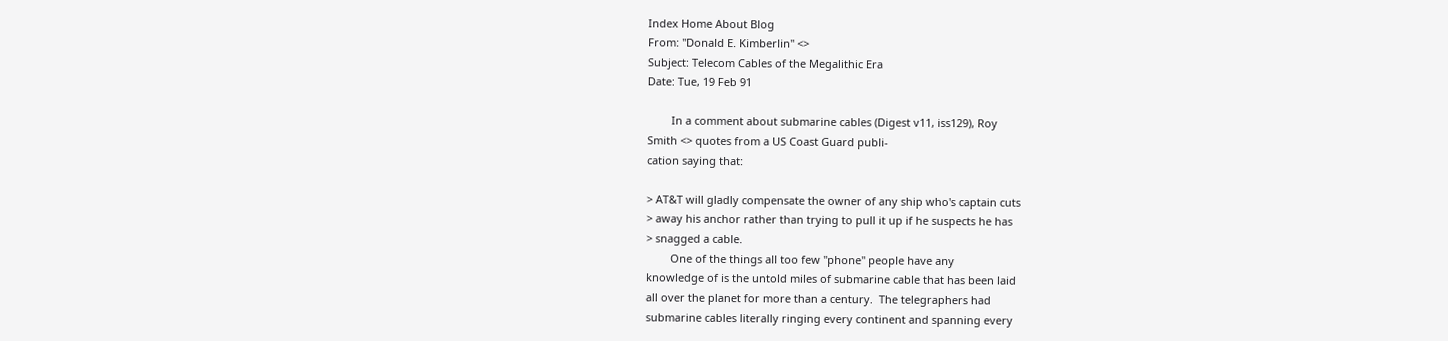Index Home About Blog
From: "Donald E. Kimberlin" <>
Subject: Telecom Cables of the Megalithic Era
Date: Tue, 19 Feb 91

        In a comment about submarine cables (Digest v11, iss129), Roy
Smith <> quotes from a US Coast Guard publi-
cation saying that:

> AT&T will gladly compensate the owner of any ship who's captain cuts
> away his anchor rather than trying to pull it up if he suspects he has
> snagged a cable.
        One of the things all too few "phone" people have any
knowledge of is the untold miles of submarine cable that has been laid
all over the planet for more than a century.  The telegraphers had
submarine cables literally ringing every continent and spanning every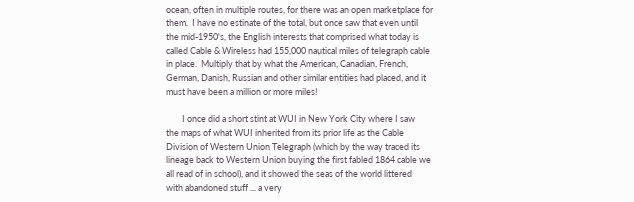ocean, often in multiple routes, for there was an open marketplace for
them.  I have no estinate of the total, but once saw that even until
the mid-1950's, the English interests that comprised what today is
called Cable & Wireless had 155,000 nautical miles of telegraph cable
in place.  Multiply that by what the American, Canadian, French,
German, Danish, Russian and other similar entities had placed, and it
must have been a million or more miles!

        I once did a short stint at WUI in New York City where I saw
the maps of what WUI inherited from its prior life as the Cable
Division of Western Union Telegraph (which by the way traced its
lineage back to Western Union buying the first fabled 1864 cable we
all read of in school), and it showed the seas of the world littered
with abandoned stuff ... a very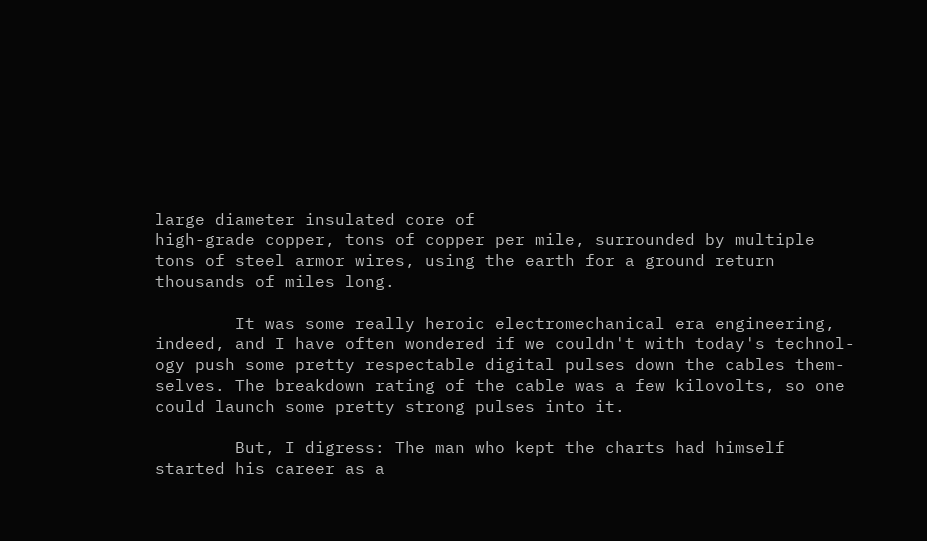large diameter insulated core of
high-grade copper, tons of copper per mile, surrounded by multiple
tons of steel armor wires, using the earth for a ground return
thousands of miles long.

        It was some really heroic electromechanical era engineering,
indeed, and I have often wondered if we couldn't with today's technol-
ogy push some pretty respectable digital pulses down the cables them-
selves. The breakdown rating of the cable was a few kilovolts, so one
could launch some pretty strong pulses into it.

        But, I digress: The man who kept the charts had himself
started his career as a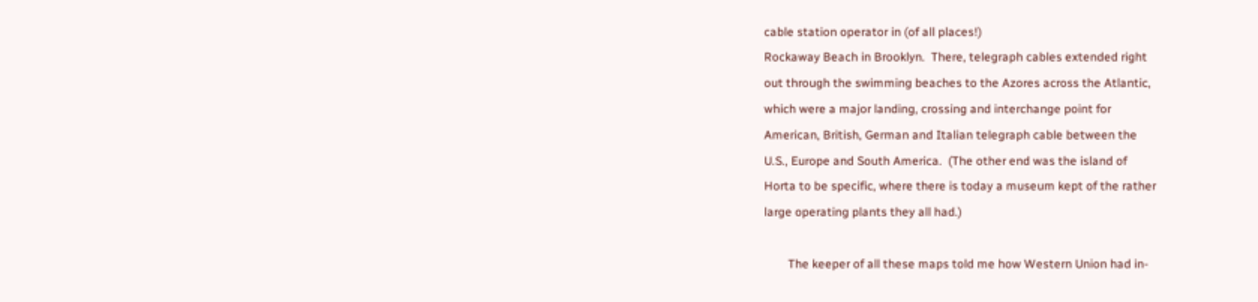cable station operator in (of all places!)
Rockaway Beach in Brooklyn.  There, telegraph cables extended right
out through the swimming beaches to the Azores across the Atlantic,
which were a major landing, crossing and interchange point for
American, British, German and Italian telegraph cable between the
U.S., Europe and South America.  (The other end was the island of
Horta to be specific, where there is today a museum kept of the rather
large operating plants they all had.)

        The keeper of all these maps told me how Western Union had in-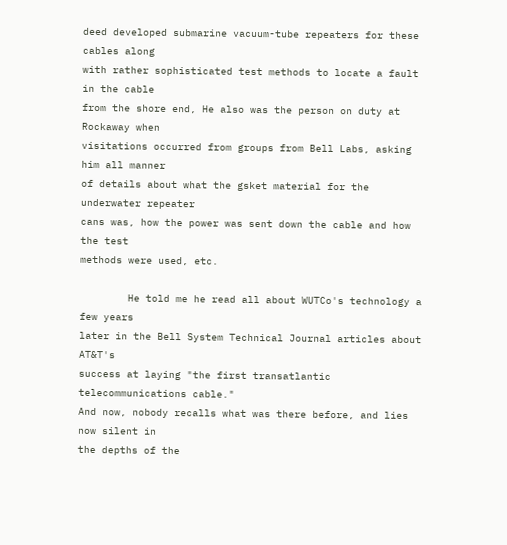deed developed submarine vacuum-tube repeaters for these cables along
with rather sophisticated test methods to locate a fault in the cable
from the shore end, He also was the person on duty at Rockaway when
visitations occurred from groups from Bell Labs, asking him all manner
of details about what the gsket material for the underwater repeater
cans was, how the power was sent down the cable and how the test
methods were used, etc.

        He told me he read all about WUTCo's technology a few years
later in the Bell System Technical Journal articles about AT&T's
success at laying "the first transatlantic telecommunications cable."
And now, nobody recalls what was there before, and lies now silent in
the depths of the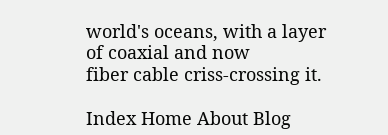world's oceans, with a layer of coaxial and now
fiber cable criss-crossing it.

Index Home About Blog